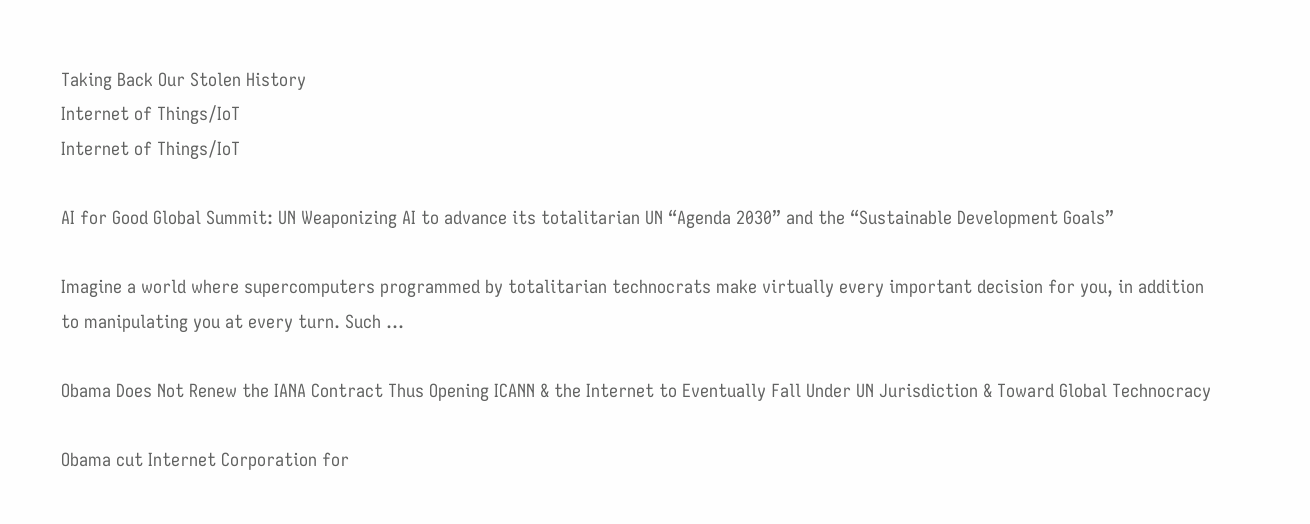Taking Back Our Stolen History
Internet of Things/IoT
Internet of Things/IoT

AI for Good Global Summit: UN Weaponizing AI to advance its totalitarian UN “Agenda 2030” and the “Sustainable Development Goals”

Imagine a world where supercomputers programmed by totalitarian technocrats make virtually every important decision for you, in addition to manipulating you at every turn. Such …

Obama Does Not Renew the IANA Contract Thus Opening ICANN & the Internet to Eventually Fall Under UN Jurisdiction & Toward Global Technocracy

Obama cut Internet Corporation for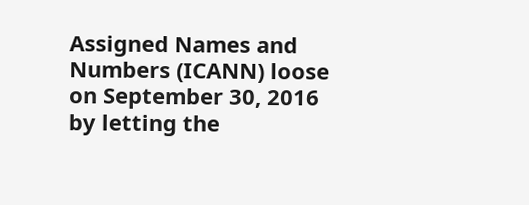Assigned Names and Numbers (ICANN) loose on September 30, 2016 by letting the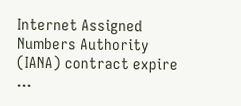Internet Assigned Numbers Authority (IANA) contract expire …